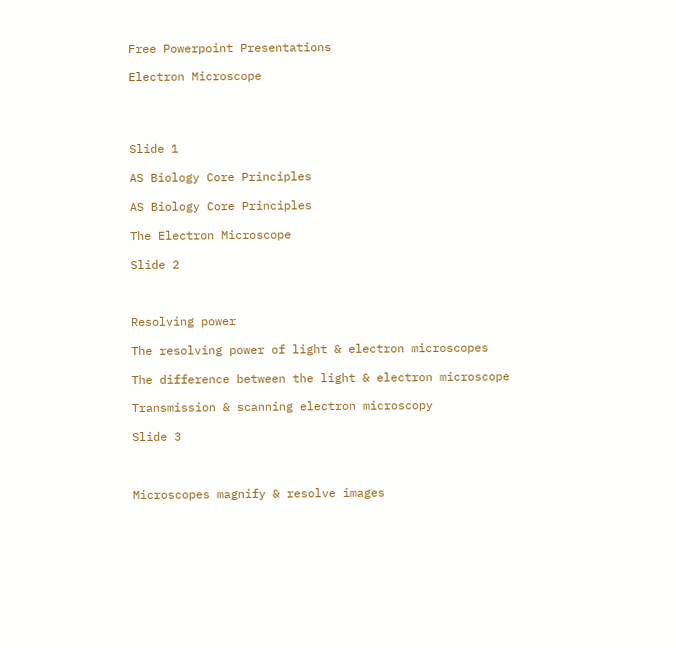Free Powerpoint Presentations

Electron Microscope




Slide 1

AS Biology Core Principles

AS Biology Core Principles

The Electron Microscope

Slide 2



Resolving power

The resolving power of light & electron microscopes

The difference between the light & electron microscope

Transmission & scanning electron microscopy

Slide 3



Microscopes magnify & resolve images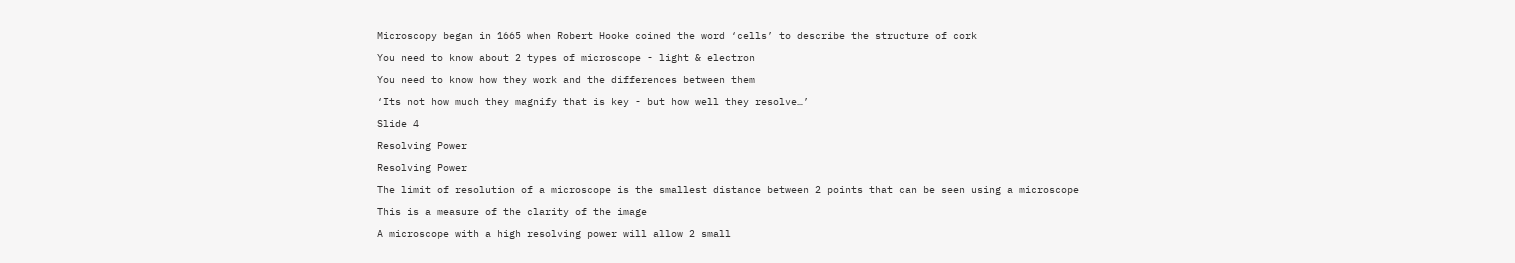Microscopy began in 1665 when Robert Hooke coined the word ‘cells’ to describe the structure of cork

You need to know about 2 types of microscope - light & electron

You need to know how they work and the differences between them

‘Its not how much they magnify that is key - but how well they resolve…’

Slide 4

Resolving Power

Resolving Power

The limit of resolution of a microscope is the smallest distance between 2 points that can be seen using a microscope

This is a measure of the clarity of the image

A microscope with a high resolving power will allow 2 small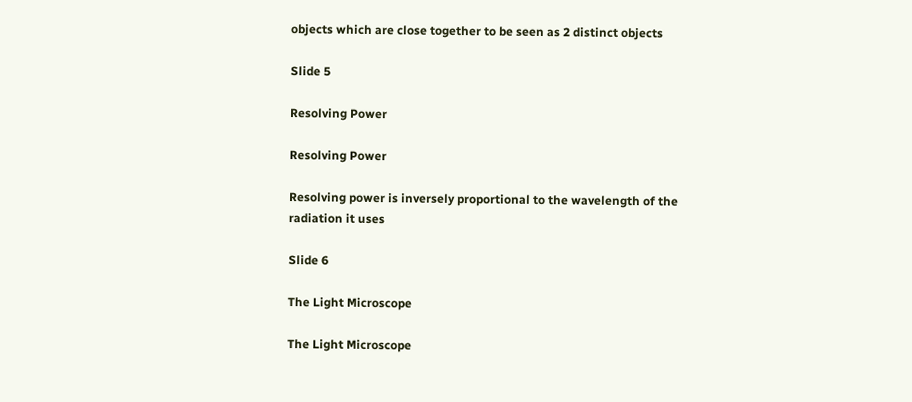objects which are close together to be seen as 2 distinct objects

Slide 5

Resolving Power

Resolving Power

Resolving power is inversely proportional to the wavelength of the radiation it uses

Slide 6

The Light Microscope

The Light Microscope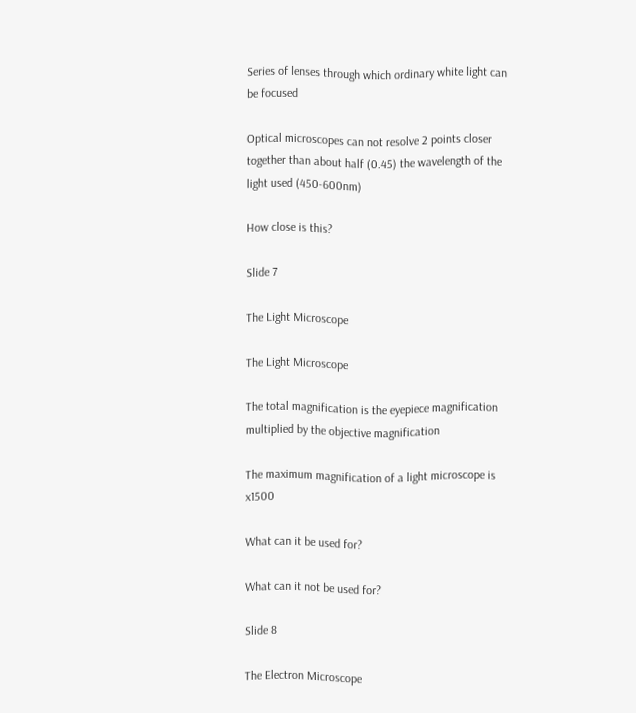Series of lenses through which ordinary white light can be focused

Optical microscopes can not resolve 2 points closer together than about half (0.45) the wavelength of the light used (450-600nm)

How close is this?

Slide 7

The Light Microscope

The Light Microscope

The total magnification is the eyepiece magnification multiplied by the objective magnification

The maximum magnification of a light microscope is x1500

What can it be used for?

What can it not be used for?

Slide 8

The Electron Microscope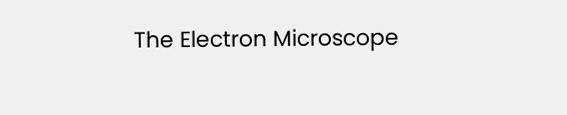The Electron Microscope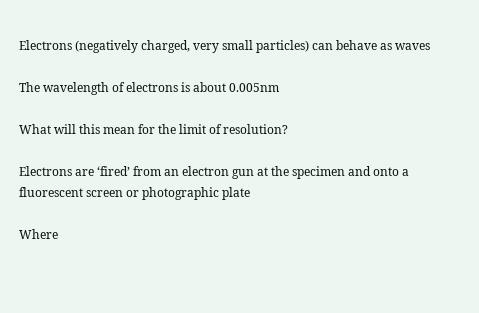Electrons (negatively charged, very small particles) can behave as waves

The wavelength of electrons is about 0.005nm

What will this mean for the limit of resolution?

Electrons are ‘fired’ from an electron gun at the specimen and onto a fluorescent screen or photographic plate

Where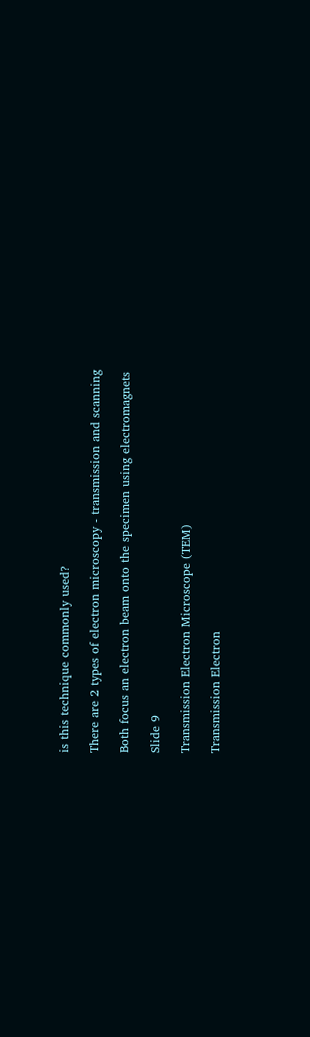is this technique commonly used?

There are 2 types of electron microscopy - transmission and scanning

Both focus an electron beam onto the specimen using electromagnets

Slide 9

Transmission Electron Microscope (TEM)

Transmission Electron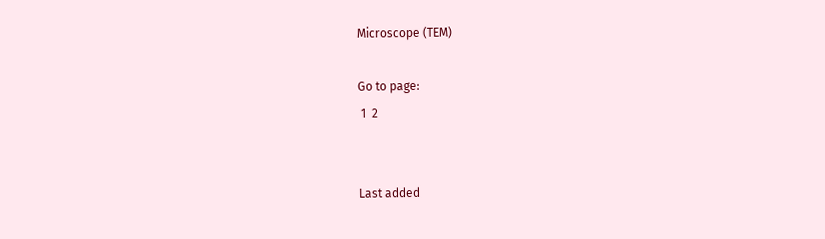Microscope (TEM)

Go to page:
 1  2


Last added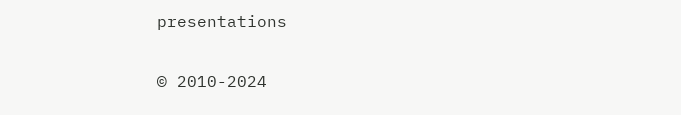presentations

© 2010-2024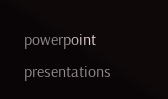powerpoint presentations